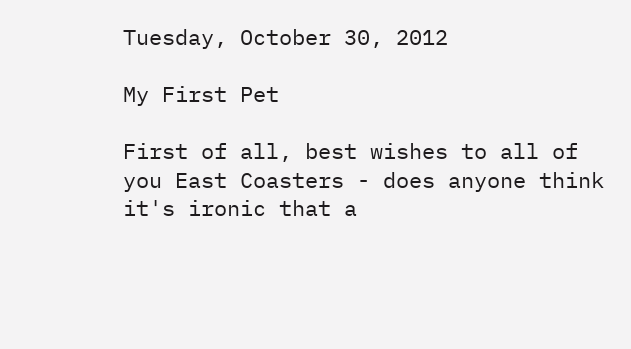Tuesday, October 30, 2012

My First Pet

First of all, best wishes to all of you East Coasters - does anyone think it's ironic that a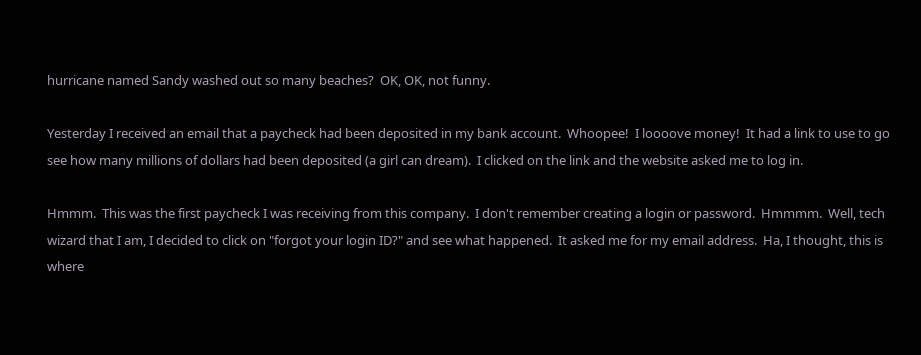hurricane named Sandy washed out so many beaches?  OK, OK, not funny.

Yesterday I received an email that a paycheck had been deposited in my bank account.  Whoopee!  I loooove money!  It had a link to use to go see how many millions of dollars had been deposited (a girl can dream).  I clicked on the link and the website asked me to log in.

Hmmm.  This was the first paycheck I was receiving from this company.  I don't remember creating a login or password.  Hmmmm.  Well, tech wizard that I am, I decided to click on "forgot your login ID?" and see what happened.  It asked me for my email address.  Ha, I thought, this is where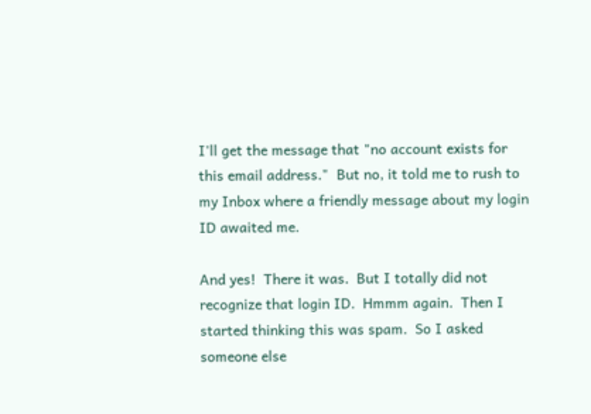I'll get the message that "no account exists for this email address."  But no, it told me to rush to my Inbox where a friendly message about my login ID awaited me.

And yes!  There it was.  But I totally did not recognize that login ID.  Hmmm again.  Then I started thinking this was spam.  So I asked someone else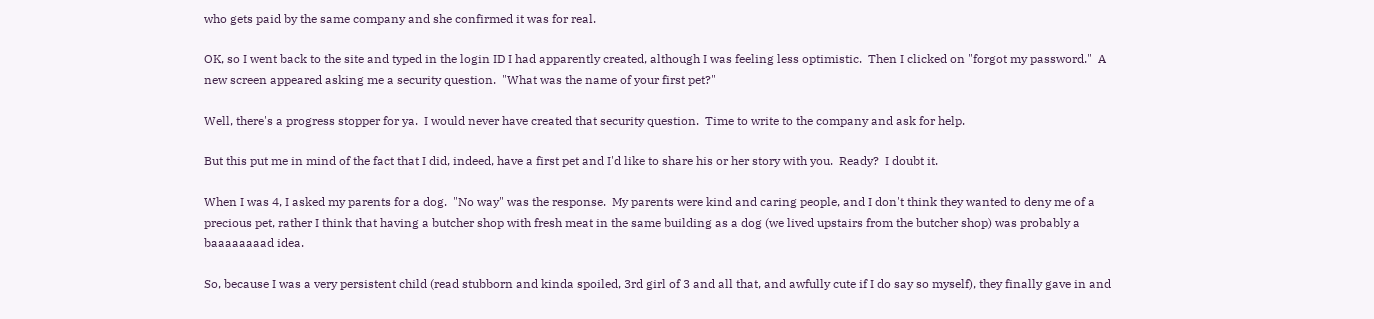who gets paid by the same company and she confirmed it was for real.

OK, so I went back to the site and typed in the login ID I had apparently created, although I was feeling less optimistic.  Then I clicked on "forgot my password."  A new screen appeared asking me a security question.  "What was the name of your first pet?"

Well, there's a progress stopper for ya.  I would never have created that security question.  Time to write to the company and ask for help.

But this put me in mind of the fact that I did, indeed, have a first pet and I'd like to share his or her story with you.  Ready?  I doubt it.

When I was 4, I asked my parents for a dog.  "No way" was the response.  My parents were kind and caring people, and I don't think they wanted to deny me of a precious pet, rather I think that having a butcher shop with fresh meat in the same building as a dog (we lived upstairs from the butcher shop) was probably a baaaaaaaad idea.

So, because I was a very persistent child (read stubborn and kinda spoiled, 3rd girl of 3 and all that, and awfully cute if I do say so myself), they finally gave in and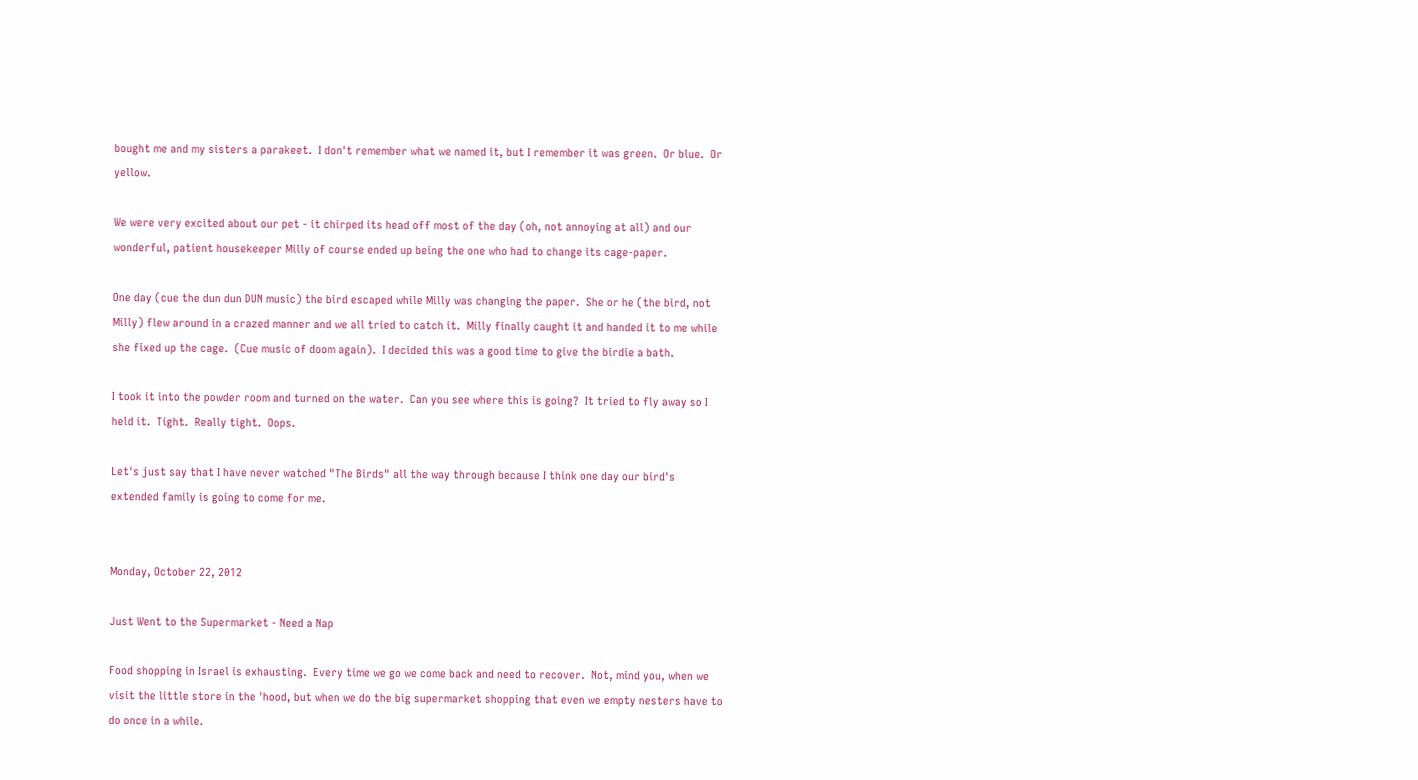bought me and my sisters a parakeet.  I don't remember what we named it, but I remember it was green.  Or blue.  Or yellow.

We were very excited about our pet - it chirped its head off most of the day (oh, not annoying at all) and our wonderful, patient housekeeper Milly of course ended up being the one who had to change its cage-paper.

One day (cue the dun dun DUN music) the bird escaped while Milly was changing the paper.  She or he (the bird, not Milly) flew around in a crazed manner and we all tried to catch it.  Milly finally caught it and handed it to me while she fixed up the cage.  (Cue music of doom again).  I decided this was a good time to give the birdie a bath.

I took it into the powder room and turned on the water.  Can you see where this is going?  It tried to fly away so I held it.  Tight.  Really tight.  Oops.

Let's just say that I have never watched "The Birds" all the way through because I think one day our bird's extended family is going to come for me.


Monday, October 22, 2012

Just Went to the Supermarket - Need a Nap

Food shopping in Israel is exhausting.  Every time we go we come back and need to recover.  Not, mind you, when we visit the little store in the 'hood, but when we do the big supermarket shopping that even we empty nesters have to do once in a while.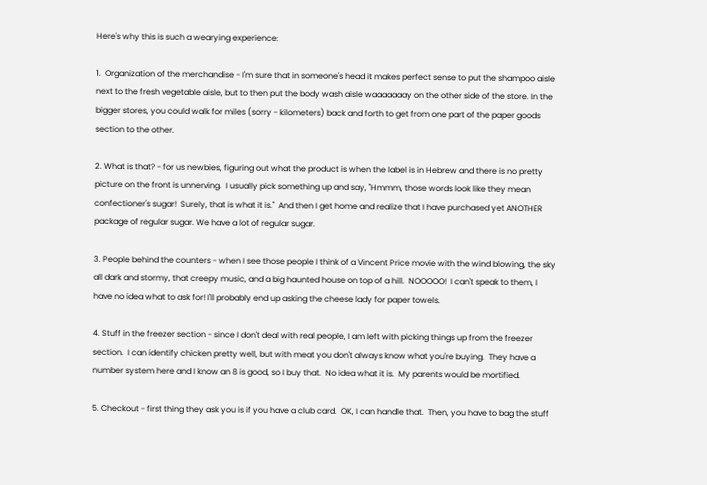Here's why this is such a wearying experience:

1.  Organization of the merchandise - I'm sure that in someone's head it makes perfect sense to put the shampoo aisle next to the fresh vegetable aisle, but to then put the body wash aisle waaaaaaay on the other side of the store. In the bigger stores, you could walk for miles (sorry - kilometers) back and forth to get from one part of the paper goods section to the other.

2. What is that? - for us newbies, figuring out what the product is when the label is in Hebrew and there is no pretty picture on the front is unnerving.  I usually pick something up and say, "Hmmm, those words look like they mean confectioner's sugar!  Surely, that is what it is."  And then I get home and realize that I have purchased yet ANOTHER package of regular sugar. We have a lot of regular sugar.

3. People behind the counters - when I see those people I think of a Vincent Price movie with the wind blowing, the sky all dark and stormy, that creepy music, and a big haunted house on top of a hill.  NOOOOO!  I can't speak to them, I have no idea what to ask for! I'll probably end up asking the cheese lady for paper towels.

4. Stuff in the freezer section - since I don't deal with real people, I am left with picking things up from the freezer section.  I can identify chicken pretty well, but with meat you don't always know what you're buying.  They have a number system here and I know an 8 is good, so I buy that.  No idea what it is.  My parents would be mortified.

5. Checkout - first thing they ask you is if you have a club card.  OK, I can handle that.  Then, you have to bag the stuff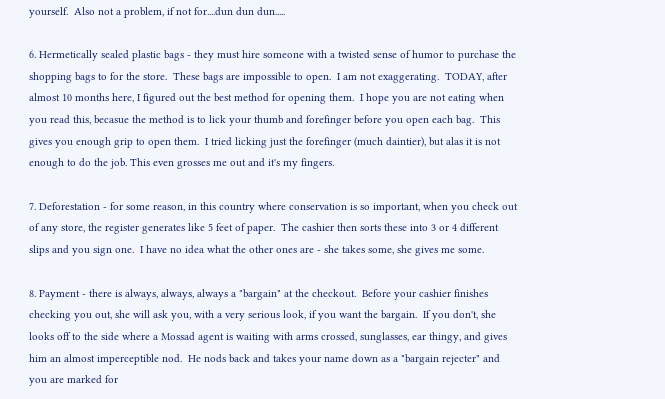yourself.  Also not a problem, if not for....dun dun dun.....

6. Hermetically sealed plastic bags - they must hire someone with a twisted sense of humor to purchase the shopping bags to for the store.  These bags are impossible to open.  I am not exaggerating.  TODAY, after almost 10 months here, I figured out the best method for opening them.  I hope you are not eating when you read this, becasue the method is to lick your thumb and forefinger before you open each bag.  This gives you enough grip to open them.  I tried licking just the forefinger (much daintier), but alas it is not enough to do the job. This even grosses me out and it's my fingers.

7. Deforestation - for some reason, in this country where conservation is so important, when you check out of any store, the register generates like 5 feet of paper.  The cashier then sorts these into 3 or 4 different slips and you sign one.  I have no idea what the other ones are - she takes some, she gives me some.

8. Payment - there is always, always, always a "bargain" at the checkout.  Before your cashier finishes checking you out, she will ask you, with a very serious look, if you want the bargain.  If you don't, she looks off to the side where a Mossad agent is waiting with arms crossed, sunglasses, ear thingy, and gives him an almost imperceptible nod.  He nods back and takes your name down as a "bargain rejecter" and you are marked for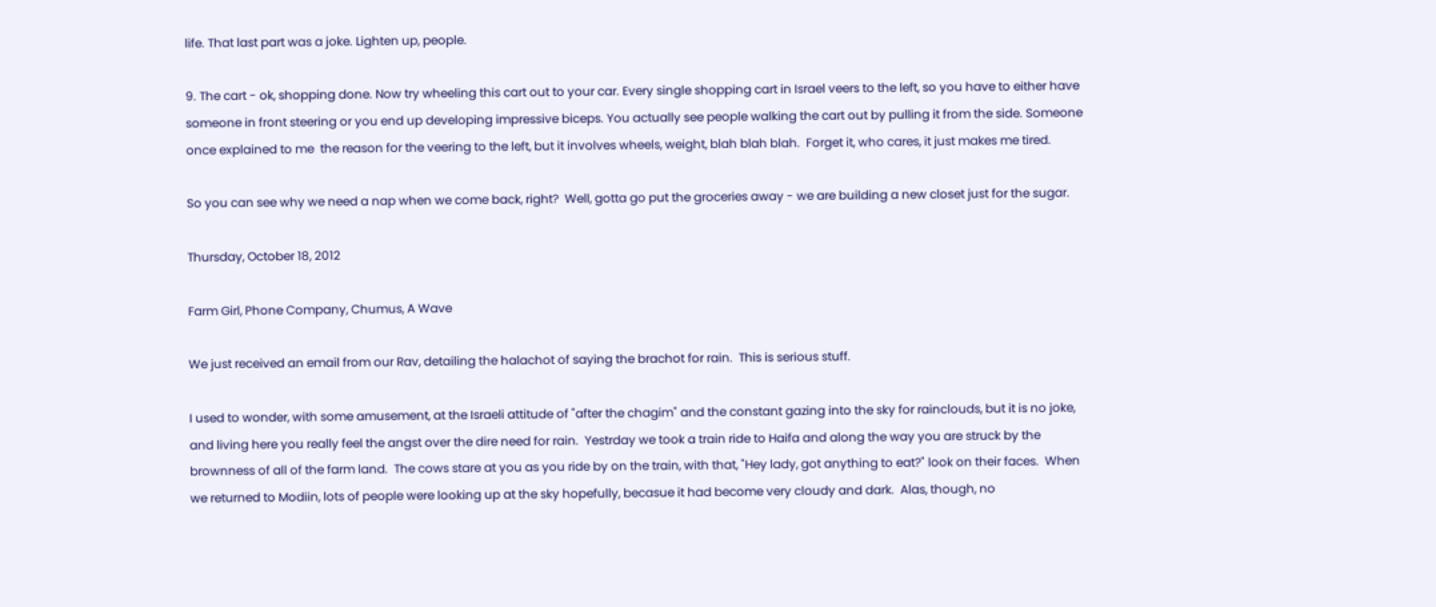life. That last part was a joke. Lighten up, people.

9. The cart - ok, shopping done. Now try wheeling this cart out to your car. Every single shopping cart in Israel veers to the left, so you have to either have someone in front steering or you end up developing impressive biceps. You actually see people walking the cart out by pulling it from the side. Someone once explained to me  the reason for the veering to the left, but it involves wheels, weight, blah blah blah.  Forget it, who cares, it just makes me tired.

So you can see why we need a nap when we come back, right?  Well, gotta go put the groceries away - we are building a new closet just for the sugar.

Thursday, October 18, 2012

Farm Girl, Phone Company, Chumus, A Wave

We just received an email from our Rav, detailing the halachot of saying the brachot for rain.  This is serious stuff.

I used to wonder, with some amusement, at the Israeli attitude of "after the chagim" and the constant gazing into the sky for rainclouds, but it is no joke, and living here you really feel the angst over the dire need for rain.  Yestrday we took a train ride to Haifa and along the way you are struck by the brownness of all of the farm land.  The cows stare at you as you ride by on the train, with that, "Hey lady, got anything to eat?" look on their faces.  When we returned to Modiin, lots of people were looking up at the sky hopefully, becasue it had become very cloudy and dark.  Alas, though, no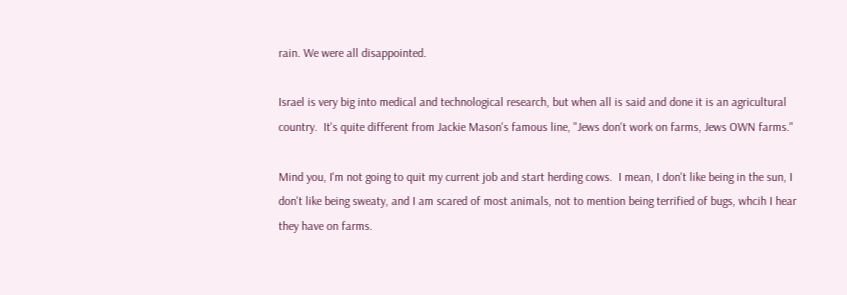rain. We were all disappointed.

Israel is very big into medical and technological research, but when all is said and done it is an agricultural country.  It's quite different from Jackie Mason's famous line, "Jews don't work on farms, Jews OWN farms."

Mind you, I'm not going to quit my current job and start herding cows.  I mean, I don't like being in the sun, I don't like being sweaty, and I am scared of most animals, not to mention being terrified of bugs, whcih I hear they have on farms.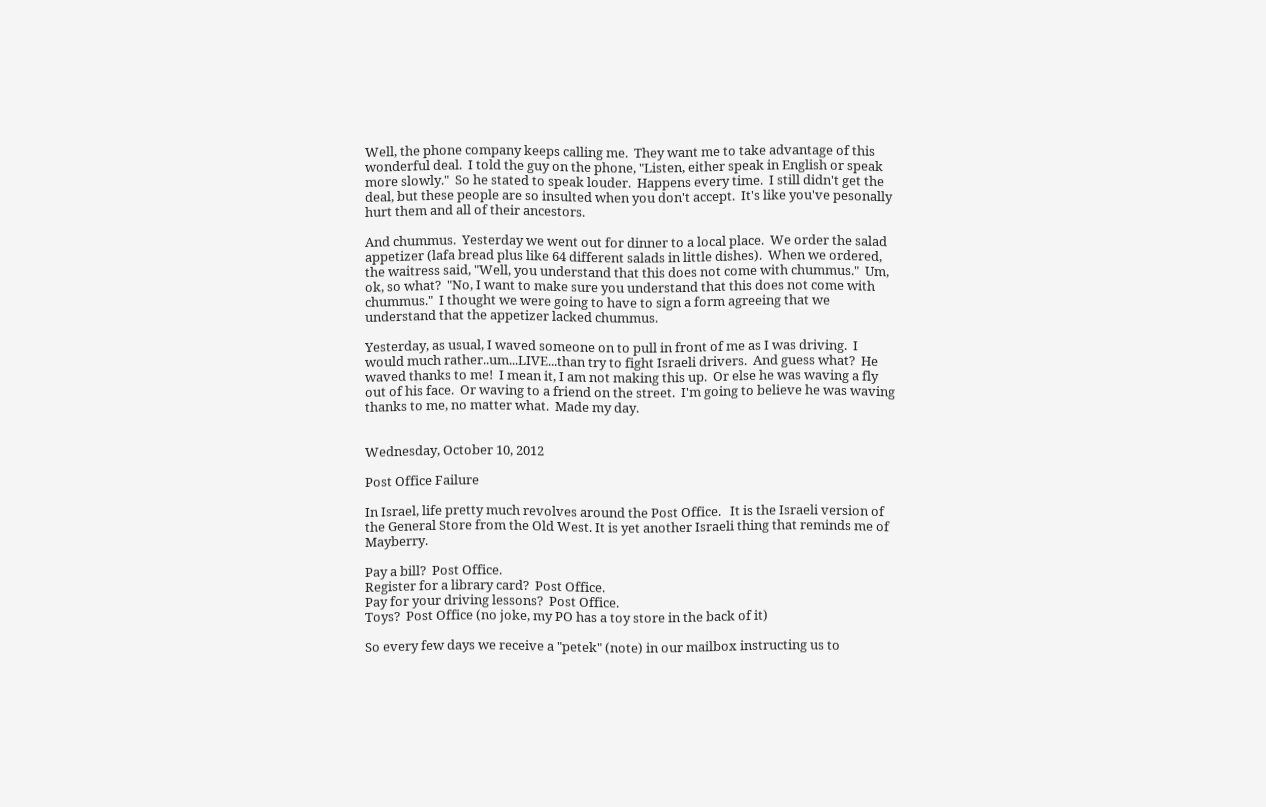Well, the phone company keeps calling me.  They want me to take advantage of this wonderful deal.  I told the guy on the phone, "Listen, either speak in English or speak more slowly."  So he stated to speak louder.  Happens every time.  I still didn't get the deal, but these people are so insulted when you don't accept.  It's like you've pesonally hurt them and all of their ancestors.

And chummus.  Yesterday we went out for dinner to a local place.  We order the salad appetizer (lafa bread plus like 64 different salads in little dishes).  When we ordered, the waitress said, "Well, you understand that this does not come with chummus."  Um, ok, so what?  "No, I want to make sure you understand that this does not come with chummus."  I thought we were going to have to sign a form agreeing that we understand that the appetizer lacked chummus.

Yesterday, as usual, I waved someone on to pull in front of me as I was driving.  I would much rather..um...LIVE...than try to fight Israeli drivers.  And guess what?  He waved thanks to me!  I mean it, I am not making this up.  Or else he was waving a fly out of his face.  Or waving to a friend on the street.  I'm going to believe he was waving thanks to me, no matter what.  Made my day.


Wednesday, October 10, 2012

Post Office Failure

In Israel, life pretty much revolves around the Post Office.   It is the Israeli version of the General Store from the Old West. It is yet another Israeli thing that reminds me of Mayberry.

Pay a bill?  Post Office.
Register for a library card?  Post Office.
Pay for your driving lessons?  Post Office.
Toys?  Post Office (no joke, my PO has a toy store in the back of it)

So every few days we receive a "petek" (note) in our mailbox instructing us to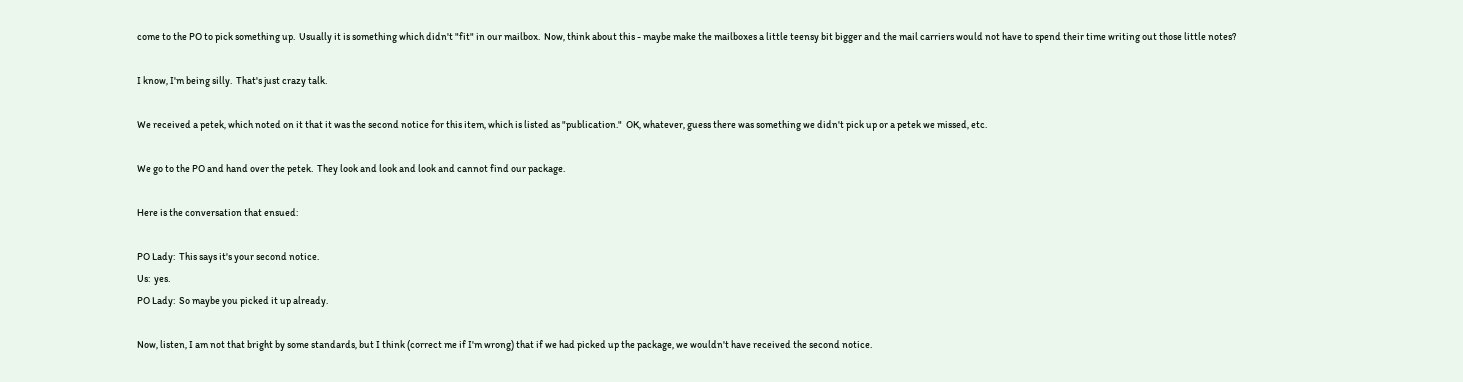come to the PO to pick something up.  Usually it is something which didn't "fit" in our mailbox.  Now, think about this - maybe make the mailboxes a little teensy bit bigger and the mail carriers would not have to spend their time writing out those little notes?

I know, I'm being silly.  That's just crazy talk.

We received a petek, which noted on it that it was the second notice for this item, which is listed as "publication."  OK, whatever, guess there was something we didn't pick up or a petek we missed, etc.

We go to the PO and hand over the petek.  They look and look and look and cannot find our package.

Here is the conversation that ensued:

PO Lady:  This says it's your second notice.
Us:  yes.
PO Lady:  So maybe you picked it up already.

Now, listen, I am not that bright by some standards, but I think (correct me if I'm wrong) that if we had picked up the package, we wouldn't have received the second notice.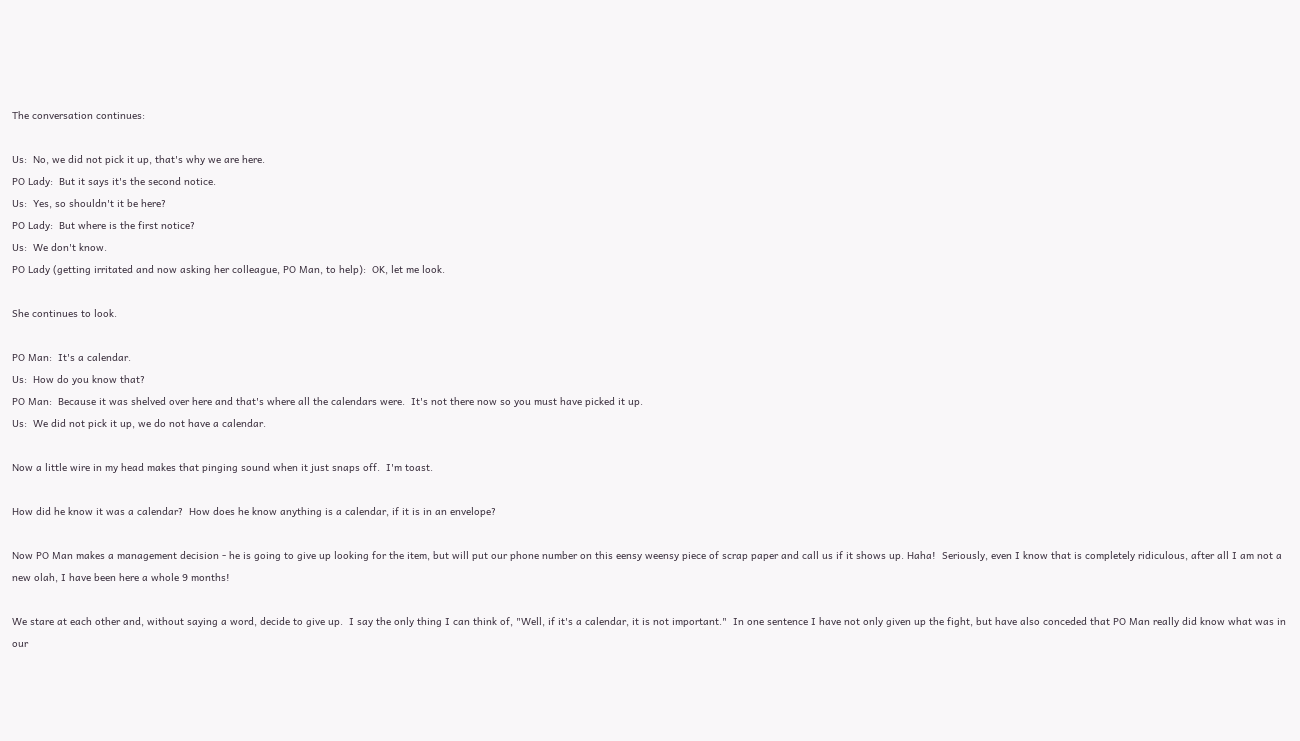The conversation continues:

Us:  No, we did not pick it up, that's why we are here.
PO Lady:  But it says it's the second notice.
Us:  Yes, so shouldn't it be here?
PO Lady:  But where is the first notice?
Us:  We don't know.
PO Lady (getting irritated and now asking her colleague, PO Man, to help):  OK, let me look.

She continues to look.

PO Man:  It's a calendar.
Us:  How do you know that?
PO Man:  Because it was shelved over here and that's where all the calendars were.  It's not there now so you must have picked it up.
Us:  We did not pick it up, we do not have a calendar.

Now a little wire in my head makes that pinging sound when it just snaps off.  I'm toast.

How did he know it was a calendar?  How does he know anything is a calendar, if it is in an envelope?

Now PO Man makes a management decision - he is going to give up looking for the item, but will put our phone number on this eensy weensy piece of scrap paper and call us if it shows up. Haha!  Seriously, even I know that is completely ridiculous, after all I am not a new olah, I have been here a whole 9 months!

We stare at each other and, without saying a word, decide to give up.  I say the only thing I can think of, "Well, if it's a calendar, it is not important."  In one sentence I have not only given up the fight, but have also conceded that PO Man really did know what was in our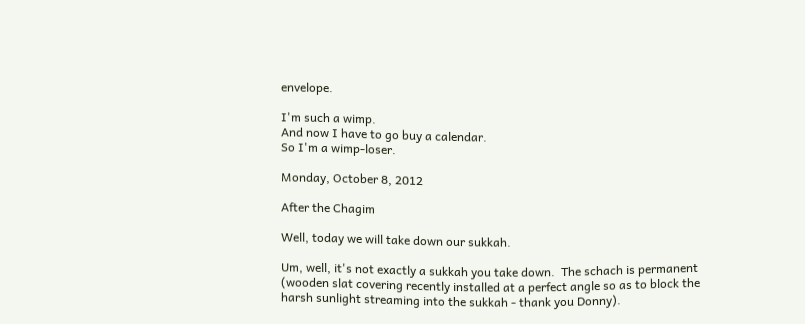envelope.

I'm such a wimp.
And now I have to go buy a calendar.
So I'm a wimp-loser.

Monday, October 8, 2012

After the Chagim

Well, today we will take down our sukkah.

Um, well, it's not exactly a sukkah you take down.  The schach is permanent (wooden slat covering recently installed at a perfect angle so as to block the harsh sunlight streaming into the sukkah - thank you Donny).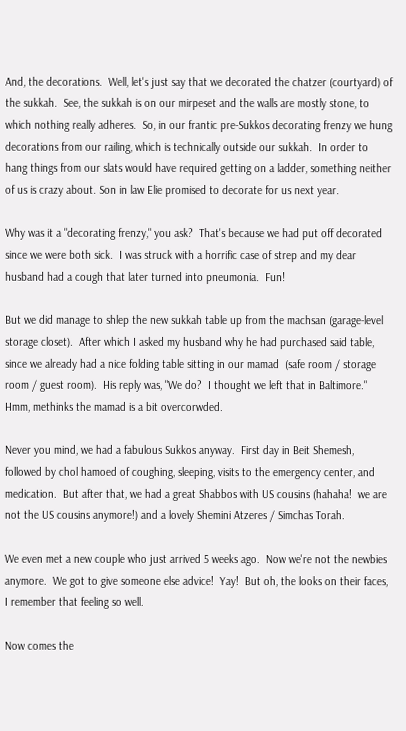And, the decorations.  Well, let's just say that we decorated the chatzer (courtyard) of the sukkah.  See, the sukkah is on our mirpeset and the walls are mostly stone, to which nothing really adheres.  So, in our frantic pre-Sukkos decorating frenzy we hung decorations from our railing, which is technically outside our sukkah.  In order to hang things from our slats would have required getting on a ladder, something neither of us is crazy about. Son in law Elie promised to decorate for us next year.

Why was it a "decorating frenzy," you ask?  That's because we had put off decorated since we were both sick.  I was struck with a horrific case of strep and my dear husband had a cough that later turned into pneumonia.  Fun!

But we did manage to shlep the new sukkah table up from the machsan (garage-level storage closet).  After which I asked my husband why he had purchased said table, since we already had a nice folding table sitting in our mamad  (safe room / storage room / guest room).  His reply was, "We do?  I thought we left that in Baltimore."  Hmm, methinks the mamad is a bit overcorwded.

Never you mind, we had a fabulous Sukkos anyway.  First day in Beit Shemesh, followed by chol hamoed of coughing, sleeping, visits to the emergency center, and medication.  But after that, we had a great Shabbos with US cousins (hahaha!  we are not the US cousins anymore!) and a lovely Shemini Atzeres / Simchas Torah.

We even met a new couple who just arrived 5 weeks ago.  Now we're not the newbies anymore.  We got to give someone else advice!  Yay!  But oh, the looks on their faces, I remember that feeling so well.

Now comes the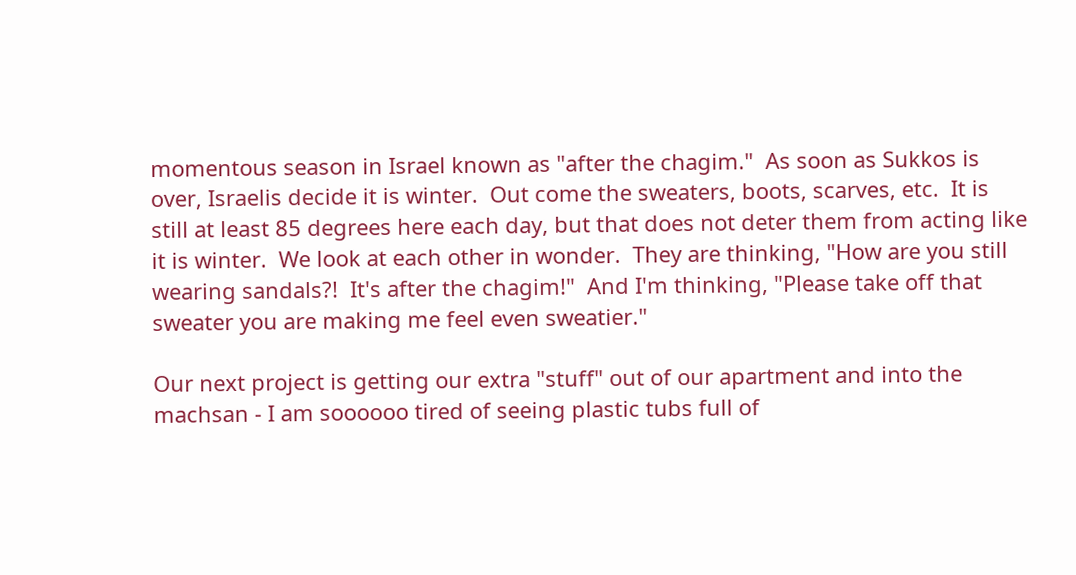momentous season in Israel known as "after the chagim."  As soon as Sukkos is over, Israelis decide it is winter.  Out come the sweaters, boots, scarves, etc.  It is still at least 85 degrees here each day, but that does not deter them from acting like it is winter.  We look at each other in wonder.  They are thinking, "How are you still wearing sandals?!  It's after the chagim!"  And I'm thinking, "Please take off that sweater you are making me feel even sweatier."

Our next project is getting our extra "stuff" out of our apartment and into the machsan - I am soooooo tired of seeing plastic tubs full of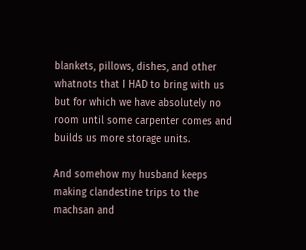blankets, pillows, dishes, and other whatnots that I HAD to bring with us but for which we have absolutely no room until some carpenter comes and builds us more storage units.

And somehow my husband keeps making clandestine trips to the machsan and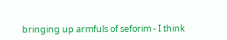bringing up armfuls of seforim - I think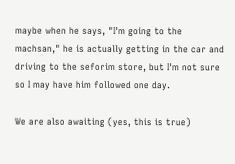maybe when he says, "I'm going to the machsan," he is actually getting in the car and driving to the seforim store, but I'm not sure so I may have him followed one day.

We are also awaiting (yes, this is true)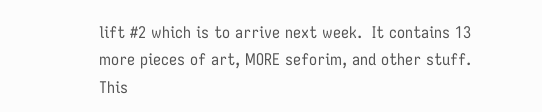lift #2 which is to arrive next week.  It contains 13 more pieces of art, MORE seforim, and other stuff.  This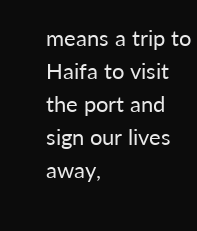means a trip to Haifa to visit the port and sign our lives away,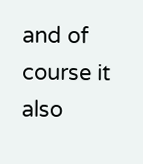and of course it also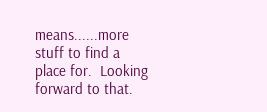means......more stuff to find a place for.  Looking forward to that.